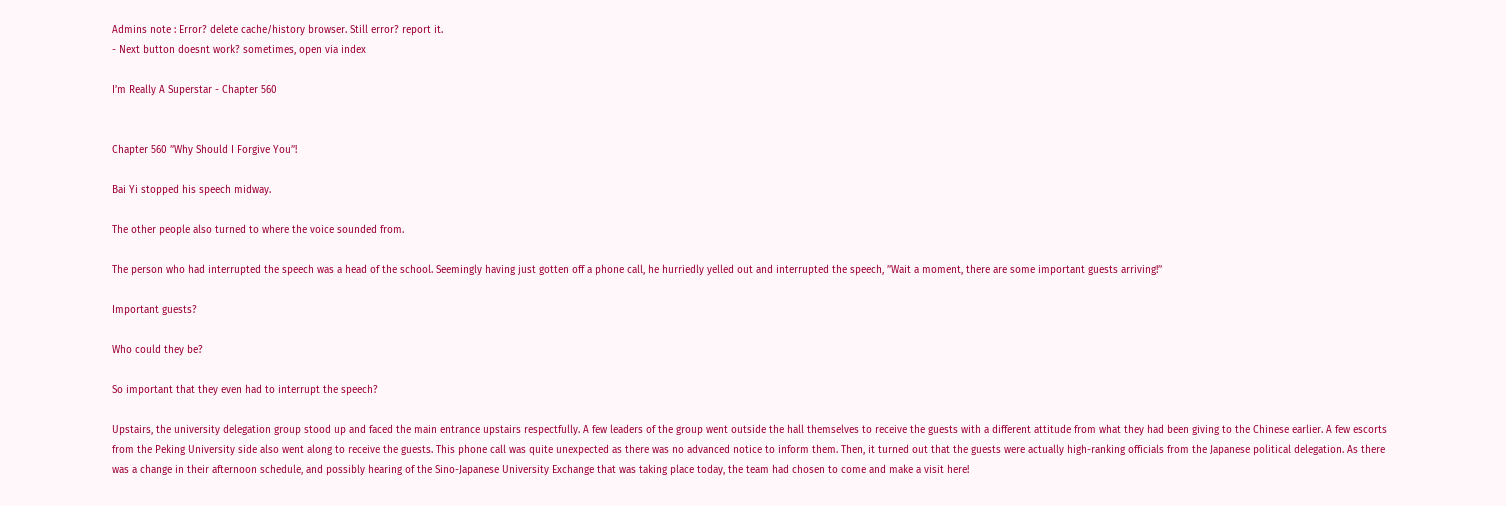Admins note : Error? delete cache/history browser. Still error? report it.
- Next button doesnt work? sometimes, open via index

I’m Really A Superstar - Chapter 560


Chapter 560 ’’Why Should I Forgive You’’!

Bai Yi stopped his speech midway.

The other people also turned to where the voice sounded from.

The person who had interrupted the speech was a head of the school. Seemingly having just gotten off a phone call, he hurriedly yelled out and interrupted the speech, ’’Wait a moment, there are some important guests arriving!’’

Important guests?

Who could they be?

So important that they even had to interrupt the speech?

Upstairs, the university delegation group stood up and faced the main entrance upstairs respectfully. A few leaders of the group went outside the hall themselves to receive the guests with a different attitude from what they had been giving to the Chinese earlier. A few escorts from the Peking University side also went along to receive the guests. This phone call was quite unexpected as there was no advanced notice to inform them. Then, it turned out that the guests were actually high-ranking officials from the Japanese political delegation. As there was a change in their afternoon schedule, and possibly hearing of the Sino-Japanese University Exchange that was taking place today, the team had chosen to come and make a visit here!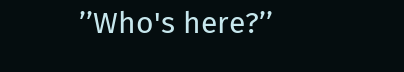’’Who's here?’’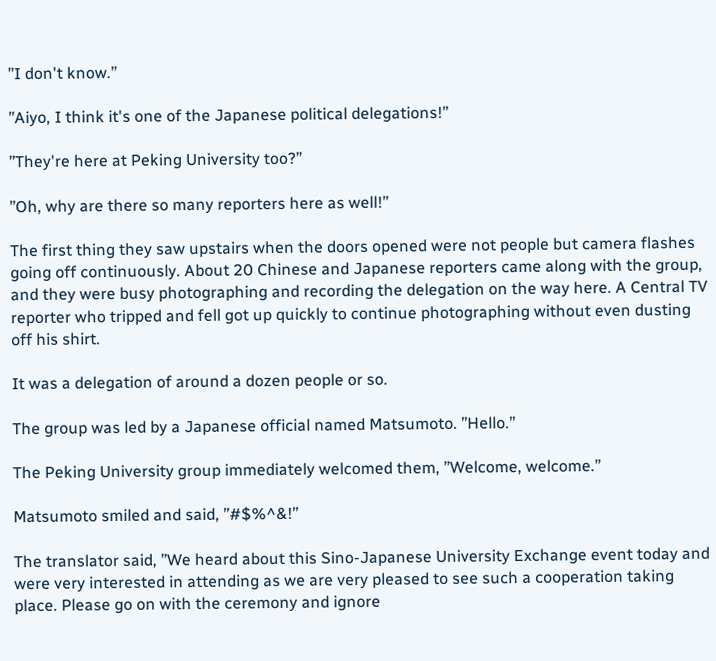’’I don't know.’’

’’Aiyo, I think it's one of the Japanese political delegations!’’

’’They're here at Peking University too?’’

’’Oh, why are there so many reporters here as well!’’

The first thing they saw upstairs when the doors opened were not people but camera flashes going off continuously. About 20 Chinese and Japanese reporters came along with the group, and they were busy photographing and recording the delegation on the way here. A Central TV reporter who tripped and fell got up quickly to continue photographing without even dusting off his shirt.

It was a delegation of around a dozen people or so.

The group was led by a Japanese official named Matsumoto. ’’Hello.’’

The Peking University group immediately welcomed them, ’’Welcome, welcome.’’

Matsumoto smiled and said, ’’#$%^&!’’

The translator said, ’’We heard about this Sino-Japanese University Exchange event today and were very interested in attending as we are very pleased to see such a cooperation taking place. Please go on with the ceremony and ignore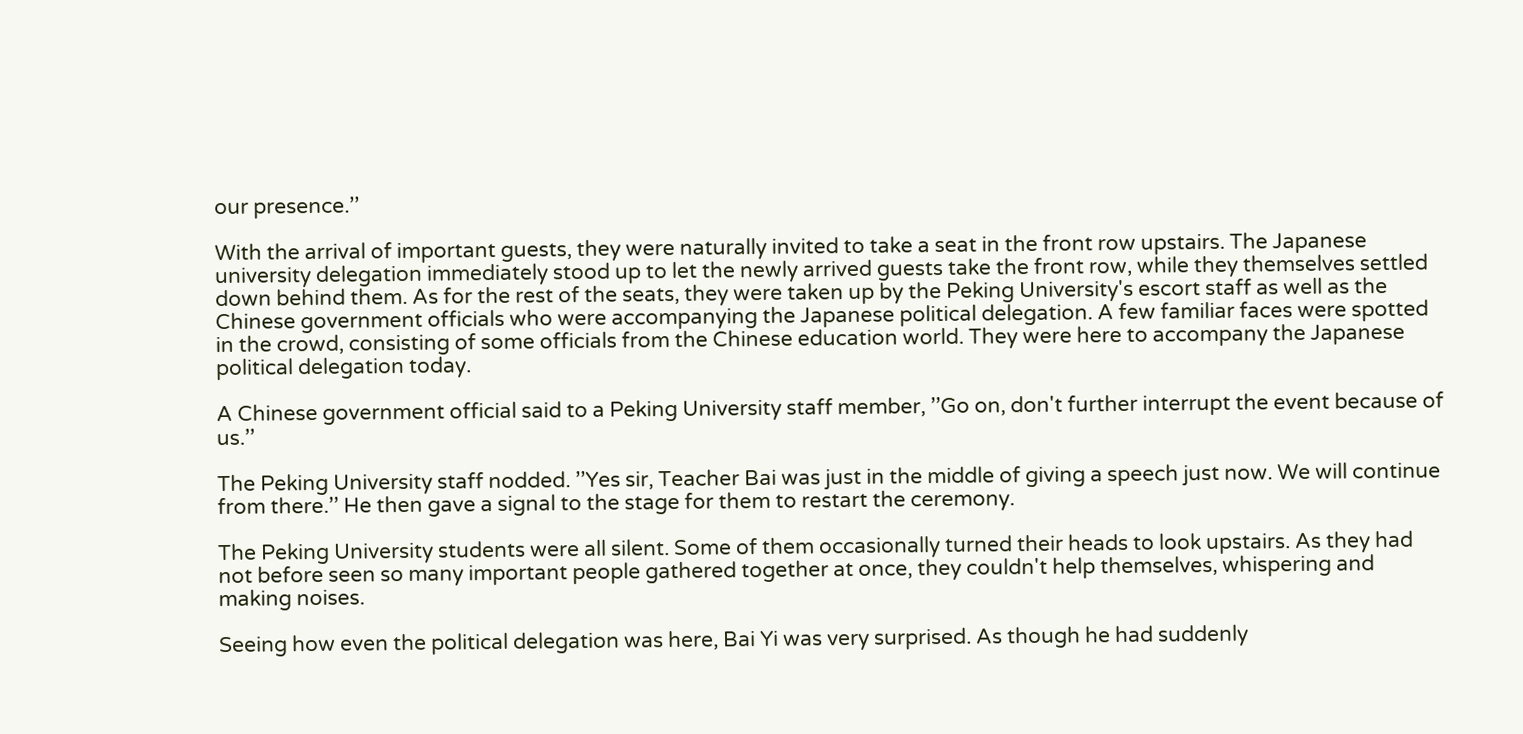our presence.’’

With the arrival of important guests, they were naturally invited to take a seat in the front row upstairs. The Japanese university delegation immediately stood up to let the newly arrived guests take the front row, while they themselves settled down behind them. As for the rest of the seats, they were taken up by the Peking University's escort staff as well as the Chinese government officials who were accompanying the Japanese political delegation. A few familiar faces were spotted in the crowd, consisting of some officials from the Chinese education world. They were here to accompany the Japanese political delegation today.

A Chinese government official said to a Peking University staff member, ’’Go on, don't further interrupt the event because of us.’’

The Peking University staff nodded. ’’Yes sir, Teacher Bai was just in the middle of giving a speech just now. We will continue from there.’’ He then gave a signal to the stage for them to restart the ceremony.

The Peking University students were all silent. Some of them occasionally turned their heads to look upstairs. As they had not before seen so many important people gathered together at once, they couldn't help themselves, whispering and making noises.

Seeing how even the political delegation was here, Bai Yi was very surprised. As though he had suddenly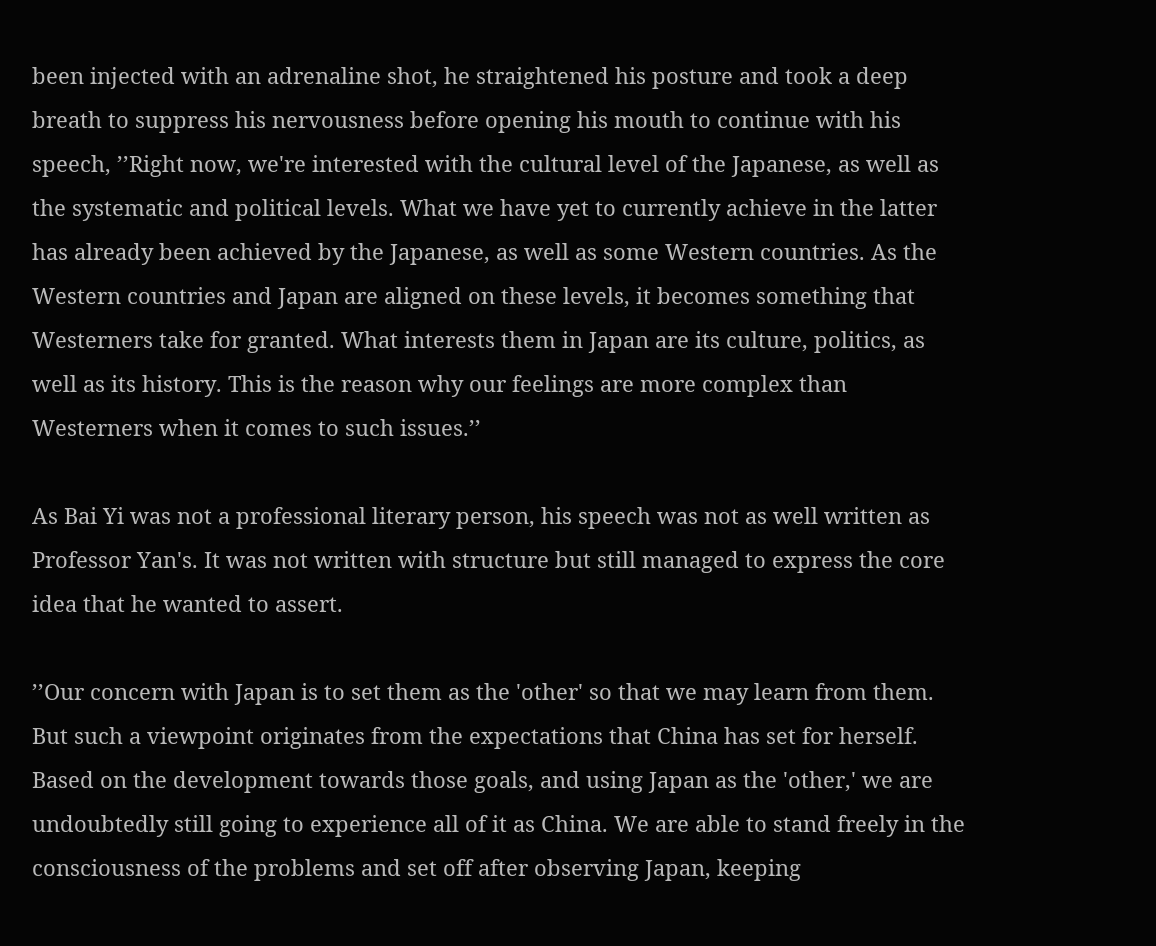been injected with an adrenaline shot, he straightened his posture and took a deep breath to suppress his nervousness before opening his mouth to continue with his speech, ’’Right now, we're interested with the cultural level of the Japanese, as well as the systematic and political levels. What we have yet to currently achieve in the latter has already been achieved by the Japanese, as well as some Western countries. As the Western countries and Japan are aligned on these levels, it becomes something that Westerners take for granted. What interests them in Japan are its culture, politics, as well as its history. This is the reason why our feelings are more complex than Westerners when it comes to such issues.’’

As Bai Yi was not a professional literary person, his speech was not as well written as Professor Yan's. It was not written with structure but still managed to express the core idea that he wanted to assert.

’’Our concern with Japan is to set them as the 'other' so that we may learn from them. But such a viewpoint originates from the expectations that China has set for herself. Based on the development towards those goals, and using Japan as the 'other,' we are undoubtedly still going to experience all of it as China. We are able to stand freely in the consciousness of the problems and set off after observing Japan, keeping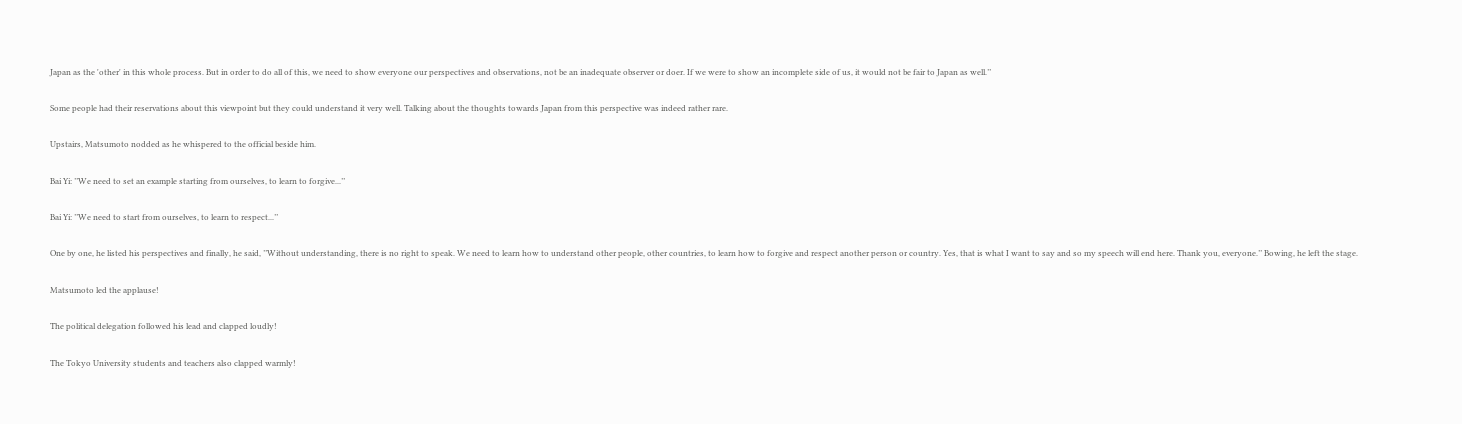Japan as the 'other' in this whole process. But in order to do all of this, we need to show everyone our perspectives and observations, not be an inadequate observer or doer. If we were to show an incomplete side of us, it would not be fair to Japan as well.’’

Some people had their reservations about this viewpoint but they could understand it very well. Talking about the thoughts towards Japan from this perspective was indeed rather rare.

Upstairs, Matsumoto nodded as he whispered to the official beside him.

Bai Yi: ’’We need to set an example starting from ourselves, to learn to forgive...’’

Bai Yi: ’’We need to start from ourselves, to learn to respect...’’

One by one, he listed his perspectives and finally, he said, ’’Without understanding, there is no right to speak. We need to learn how to understand other people, other countries, to learn how to forgive and respect another person or country. Yes, that is what I want to say and so my speech will end here. Thank you, everyone.’’ Bowing, he left the stage.

Matsumoto led the applause!

The political delegation followed his lead and clapped loudly!

The Tokyo University students and teachers also clapped warmly!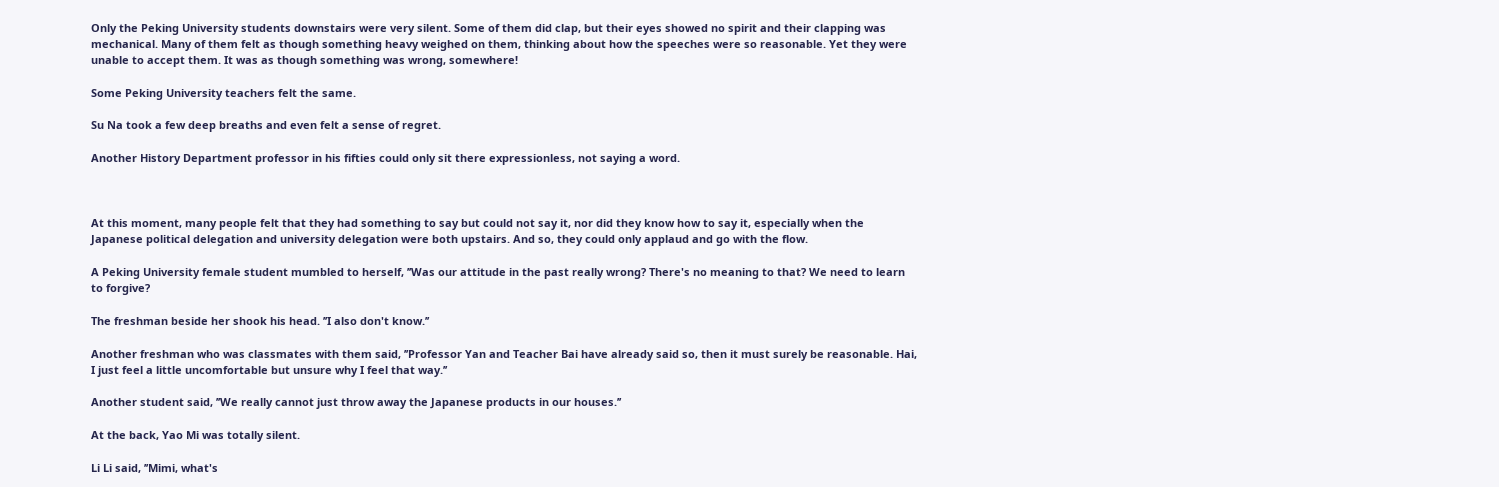Only the Peking University students downstairs were very silent. Some of them did clap, but their eyes showed no spirit and their clapping was mechanical. Many of them felt as though something heavy weighed on them, thinking about how the speeches were so reasonable. Yet they were unable to accept them. It was as though something was wrong, somewhere!

Some Peking University teachers felt the same.

Su Na took a few deep breaths and even felt a sense of regret.

Another History Department professor in his fifties could only sit there expressionless, not saying a word.



At this moment, many people felt that they had something to say but could not say it, nor did they know how to say it, especially when the Japanese political delegation and university delegation were both upstairs. And so, they could only applaud and go with the flow.

A Peking University female student mumbled to herself, ’’Was our attitude in the past really wrong? There's no meaning to that? We need to learn to forgive?

The freshman beside her shook his head. ’’I also don't know.’’

Another freshman who was classmates with them said, ’’Professor Yan and Teacher Bai have already said so, then it must surely be reasonable. Hai, I just feel a little uncomfortable but unsure why I feel that way.’’

Another student said, ’’We really cannot just throw away the Japanese products in our houses.’’

At the back, Yao Mi was totally silent.

Li Li said, ’’Mimi, what's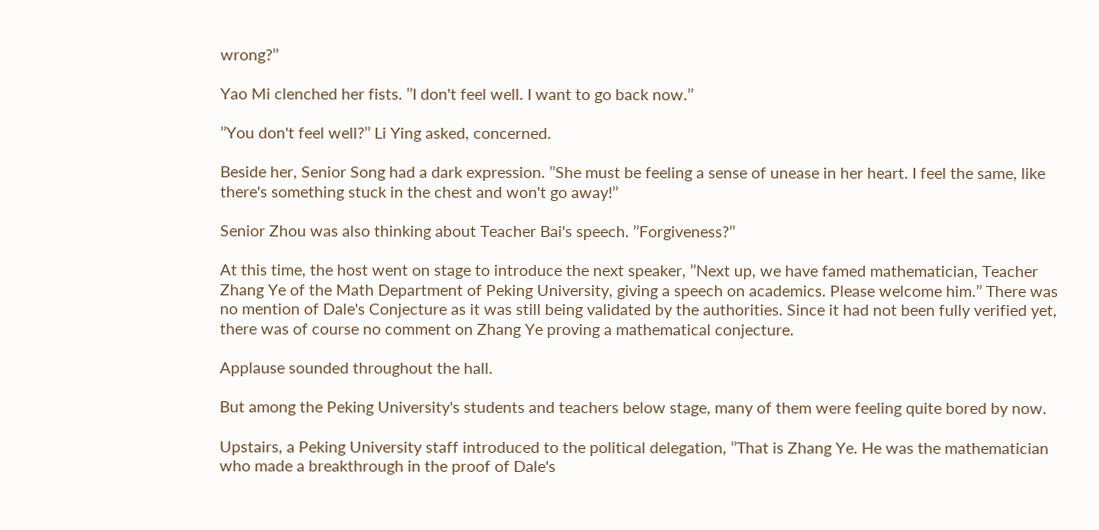wrong?’’

Yao Mi clenched her fists. ’’I don't feel well. I want to go back now.’’

’’You don't feel well?’’ Li Ying asked, concerned.

Beside her, Senior Song had a dark expression. ’’She must be feeling a sense of unease in her heart. I feel the same, like there's something stuck in the chest and won't go away!’’

Senior Zhou was also thinking about Teacher Bai's speech. ’’Forgiveness?’’

At this time, the host went on stage to introduce the next speaker, ’’Next up, we have famed mathematician, Teacher Zhang Ye of the Math Department of Peking University, giving a speech on academics. Please welcome him.’’ There was no mention of Dale's Conjecture as it was still being validated by the authorities. Since it had not been fully verified yet, there was of course no comment on Zhang Ye proving a mathematical conjecture.

Applause sounded throughout the hall.

But among the Peking University's students and teachers below stage, many of them were feeling quite bored by now.

Upstairs, a Peking University staff introduced to the political delegation, ’’That is Zhang Ye. He was the mathematician who made a breakthrough in the proof of Dale's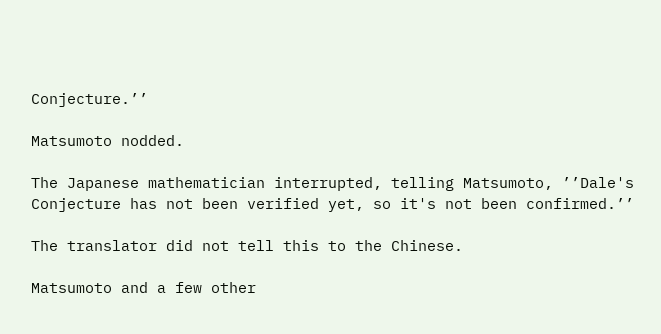Conjecture.’’

Matsumoto nodded.

The Japanese mathematician interrupted, telling Matsumoto, ’’Dale's Conjecture has not been verified yet, so it's not been confirmed.’’

The translator did not tell this to the Chinese.

Matsumoto and a few other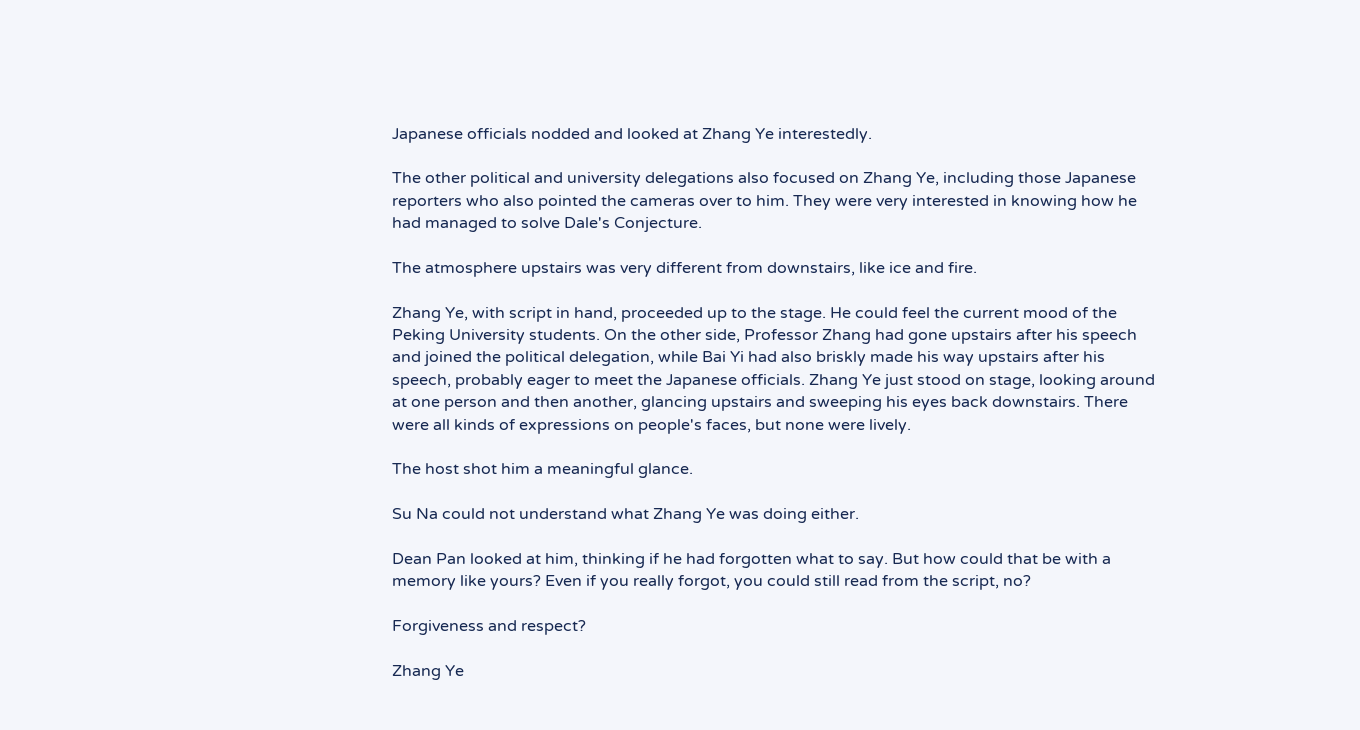Japanese officials nodded and looked at Zhang Ye interestedly.

The other political and university delegations also focused on Zhang Ye, including those Japanese reporters who also pointed the cameras over to him. They were very interested in knowing how he had managed to solve Dale's Conjecture.

The atmosphere upstairs was very different from downstairs, like ice and fire.

Zhang Ye, with script in hand, proceeded up to the stage. He could feel the current mood of the Peking University students. On the other side, Professor Zhang had gone upstairs after his speech and joined the political delegation, while Bai Yi had also briskly made his way upstairs after his speech, probably eager to meet the Japanese officials. Zhang Ye just stood on stage, looking around at one person and then another, glancing upstairs and sweeping his eyes back downstairs. There were all kinds of expressions on people's faces, but none were lively.

The host shot him a meaningful glance.

Su Na could not understand what Zhang Ye was doing either.

Dean Pan looked at him, thinking if he had forgotten what to say. But how could that be with a memory like yours? Even if you really forgot, you could still read from the script, no?

Forgiveness and respect?

Zhang Ye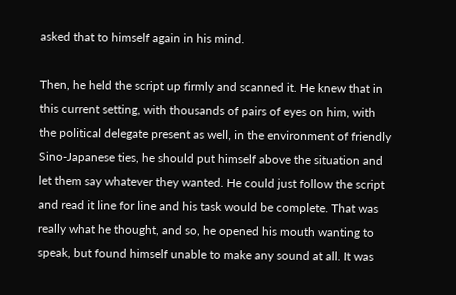asked that to himself again in his mind.

Then, he held the script up firmly and scanned it. He knew that in this current setting, with thousands of pairs of eyes on him, with the political delegate present as well, in the environment of friendly Sino-Japanese ties, he should put himself above the situation and let them say whatever they wanted. He could just follow the script and read it line for line and his task would be complete. That was really what he thought, and so, he opened his mouth wanting to speak, but found himself unable to make any sound at all. It was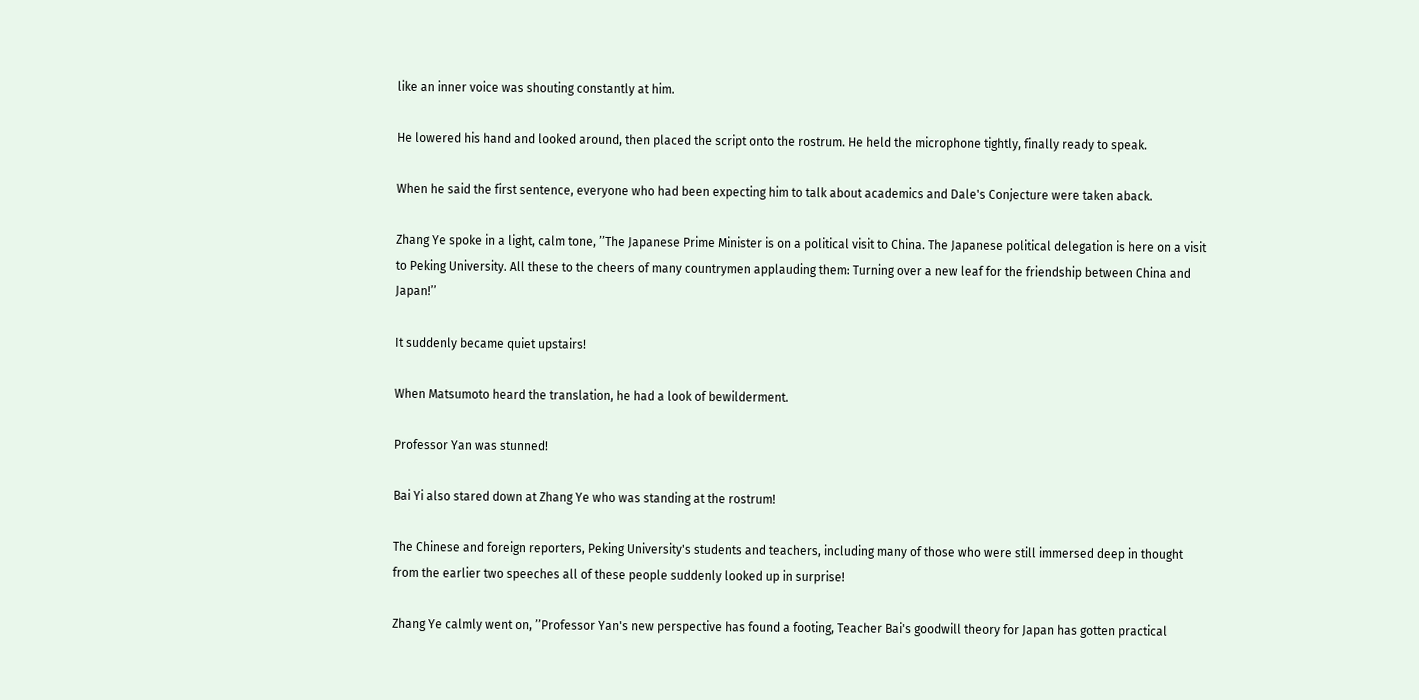like an inner voice was shouting constantly at him.

He lowered his hand and looked around, then placed the script onto the rostrum. He held the microphone tightly, finally ready to speak.

When he said the first sentence, everyone who had been expecting him to talk about academics and Dale's Conjecture were taken aback.

Zhang Ye spoke in a light, calm tone, ’’The Japanese Prime Minister is on a political visit to China. The Japanese political delegation is here on a visit to Peking University. All these to the cheers of many countrymen applauding them: Turning over a new leaf for the friendship between China and Japan!’’

It suddenly became quiet upstairs!

When Matsumoto heard the translation, he had a look of bewilderment.

Professor Yan was stunned!

Bai Yi also stared down at Zhang Ye who was standing at the rostrum!

The Chinese and foreign reporters, Peking University's students and teachers, including many of those who were still immersed deep in thought from the earlier two speeches all of these people suddenly looked up in surprise!

Zhang Ye calmly went on, ’’Professor Yan's new perspective has found a footing, Teacher Bai's goodwill theory for Japan has gotten practical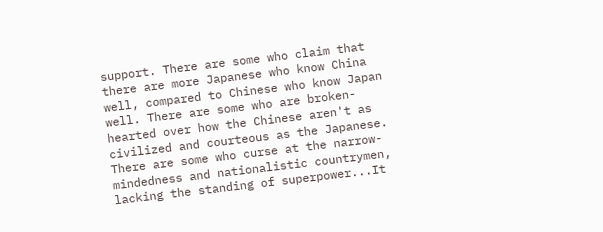support. There are some who claim that there are more Japanese who know China well, compared to Chinese who know Japan well. There are some who are broken-hearted over how the Chinese aren't as civilized and courteous as the Japanese. There are some who curse at the narrow-mindedness and nationalistic countrymen, lacking the standing of superpower...It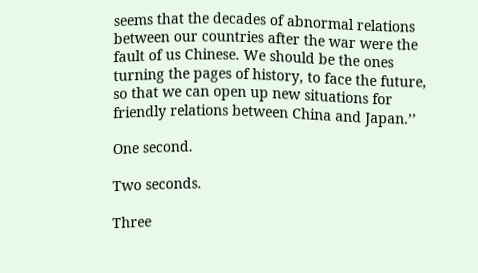seems that the decades of abnormal relations between our countries after the war were the fault of us Chinese. We should be the ones turning the pages of history, to face the future, so that we can open up new situations for friendly relations between China and Japan.’’

One second.

Two seconds.

Three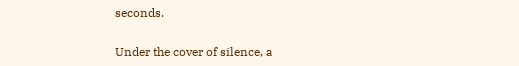seconds.


Under the cover of silence, a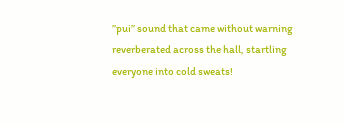’’pui’’ sound that came without warning reverberated across the hall, startling everyone into cold sweats!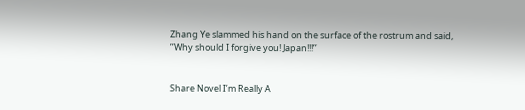Zhang Ye slammed his hand on the surface of the rostrum and said, ’’Why should I forgive you! Japan!!!’’


Share Novel I’m Really A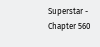Superstar - Chapter 560